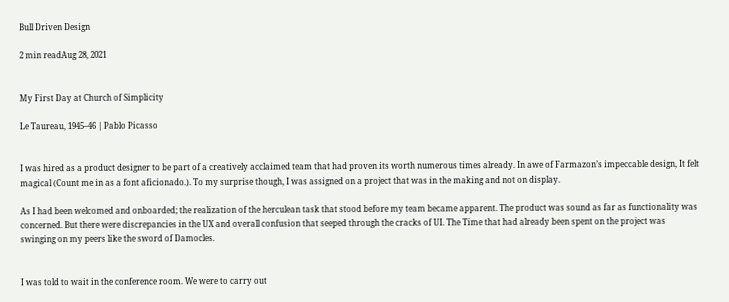Bull Driven Design

2 min readAug 28, 2021


My First Day at Church of Simplicity

Le Taureau, 1945–46 | Pablo Picasso


I was hired as a product designer to be part of a creatively acclaimed team that had proven its worth numerous times already. In awe of Farmazon’s impeccable design, It felt magical (Count me in as a font aficionado.). To my surprise though, I was assigned on a project that was in the making and not on display.

As I had been welcomed and onboarded; the realization of the herculean task that stood before my team became apparent. The product was sound as far as functionality was concerned. But there were discrepancies in the UX and overall confusion that seeped through the cracks of UI. The Time that had already been spent on the project was swinging on my peers like the sword of Damocles.


I was told to wait in the conference room. We were to carry out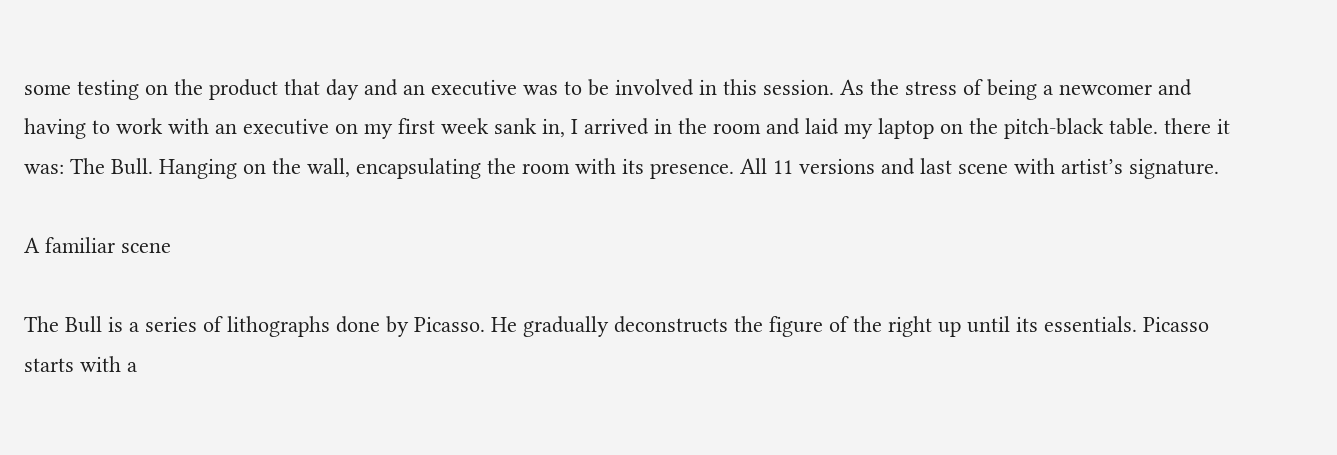some testing on the product that day and an executive was to be involved in this session. As the stress of being a newcomer and having to work with an executive on my first week sank in, I arrived in the room and laid my laptop on the pitch-black table. there it was: The Bull. Hanging on the wall, encapsulating the room with its presence. All 11 versions and last scene with artist’s signature.

A familiar scene

The Bull is a series of lithographs done by Picasso. He gradually deconstructs the figure of the right up until its essentials. Picasso starts with a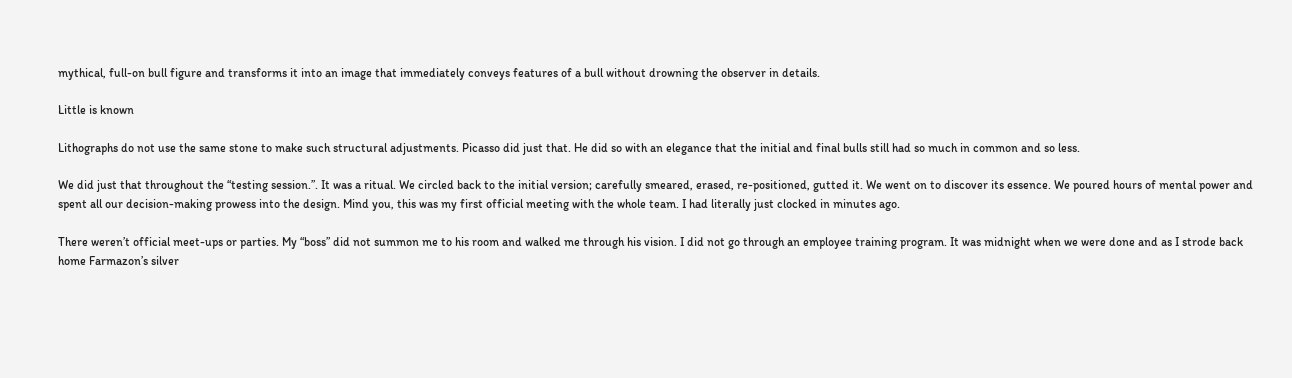mythical, full-on bull figure and transforms it into an image that immediately conveys features of a bull without drowning the observer in details.

Little is known

Lithographs do not use the same stone to make such structural adjustments. Picasso did just that. He did so with an elegance that the initial and final bulls still had so much in common and so less.

We did just that throughout the “testing session.”. It was a ritual. We circled back to the initial version; carefully smeared, erased, re-positioned, gutted it. We went on to discover its essence. We poured hours of mental power and spent all our decision-making prowess into the design. Mind you, this was my first official meeting with the whole team. I had literally just clocked in minutes ago.

There weren’t official meet-ups or parties. My “boss” did not summon me to his room and walked me through his vision. I did not go through an employee training program. It was midnight when we were done and as I strode back home Farmazon’s silver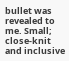bullet was revealed to me. Small; close-knit and inclusive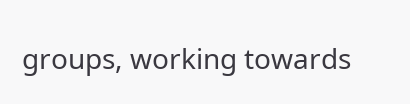groups, working towards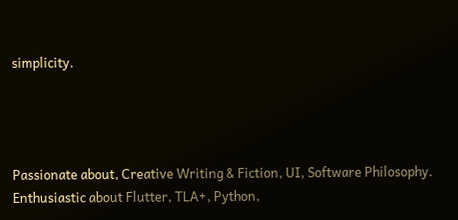simplicity.




Passionate about, Creative Writing & Fiction, UI, Software Philosophy. Enthusiastic about Flutter, TLA+, Python,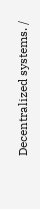Decentralized systems. /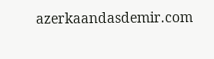azerkaandasdemir.com